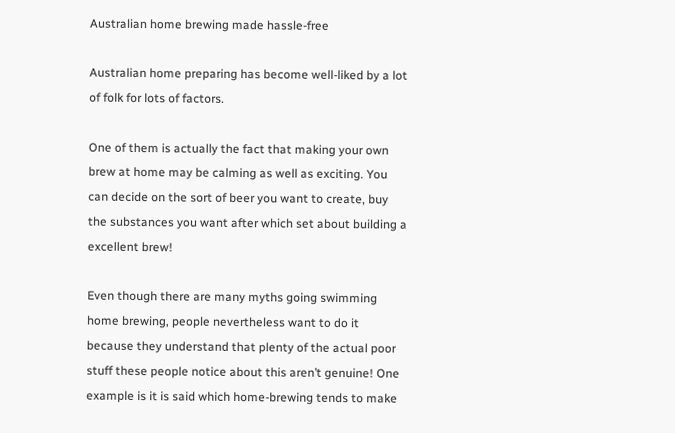Australian home brewing made hassle-free

Australian home preparing has become well-liked by a lot of folk for lots of factors.

One of them is actually the fact that making your own brew at home may be calming as well as exciting. You can decide on the sort of beer you want to create, buy the substances you want after which set about building a excellent brew!

Even though there are many myths going swimming home brewing, people nevertheless want to do it because they understand that plenty of the actual poor stuff these people notice about this aren’t genuine! One example is it is said which home-brewing tends to make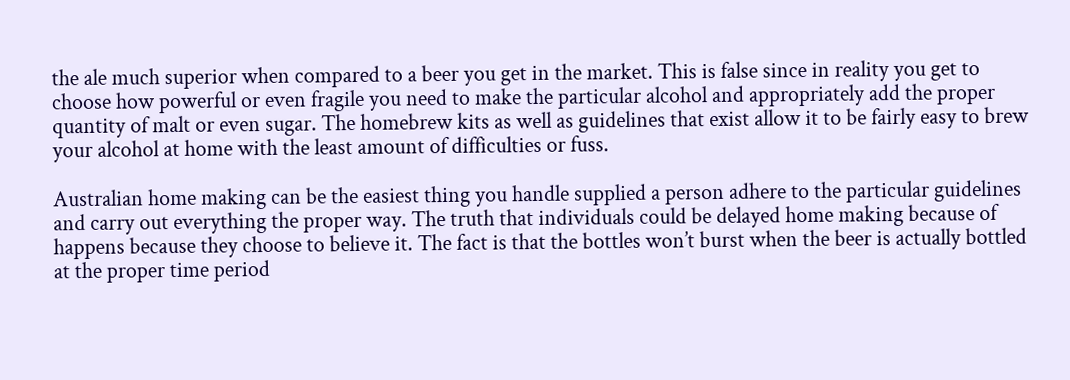the ale much superior when compared to a beer you get in the market. This is false since in reality you get to choose how powerful or even fragile you need to make the particular alcohol and appropriately add the proper quantity of malt or even sugar. The homebrew kits as well as guidelines that exist allow it to be fairly easy to brew your alcohol at home with the least amount of difficulties or fuss.

Australian home making can be the easiest thing you handle supplied a person adhere to the particular guidelines and carry out everything the proper way. The truth that individuals could be delayed home making because of happens because they choose to believe it. The fact is that the bottles won’t burst when the beer is actually bottled at the proper time period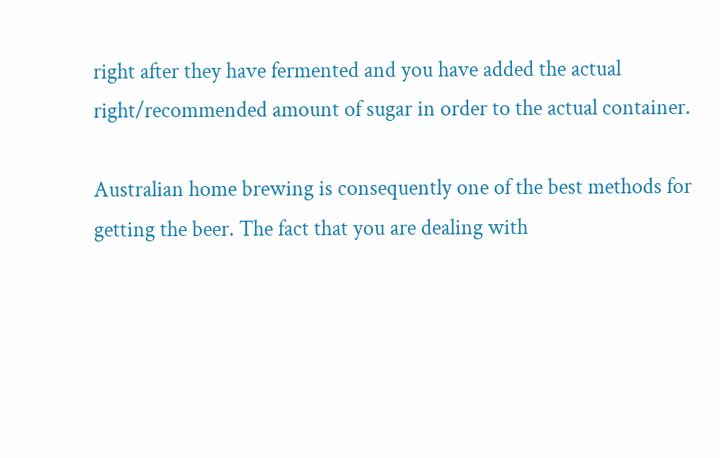right after they have fermented and you have added the actual right/recommended amount of sugar in order to the actual container.

Australian home brewing is consequently one of the best methods for getting the beer. The fact that you are dealing with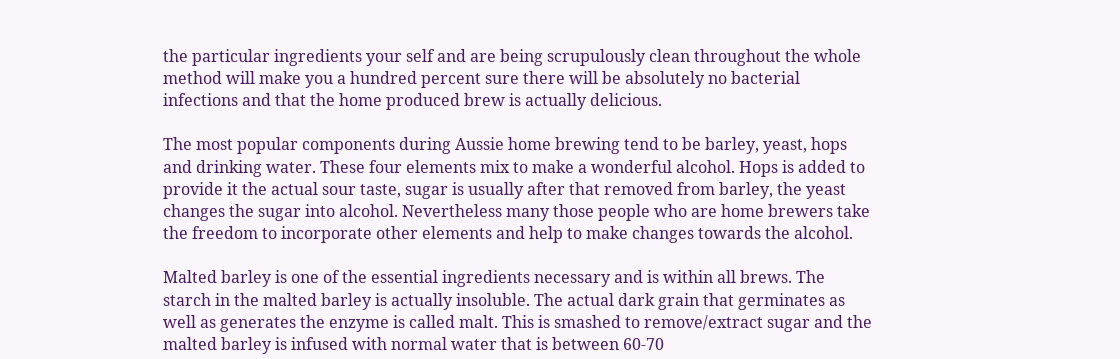the particular ingredients your self and are being scrupulously clean throughout the whole method will make you a hundred percent sure there will be absolutely no bacterial infections and that the home produced brew is actually delicious.

The most popular components during Aussie home brewing tend to be barley, yeast, hops and drinking water. These four elements mix to make a wonderful alcohol. Hops is added to provide it the actual sour taste, sugar is usually after that removed from barley, the yeast changes the sugar into alcohol. Nevertheless many those people who are home brewers take the freedom to incorporate other elements and help to make changes towards the alcohol.

Malted barley is one of the essential ingredients necessary and is within all brews. The starch in the malted barley is actually insoluble. The actual dark grain that germinates as well as generates the enzyme is called malt. This is smashed to remove/extract sugar and the malted barley is infused with normal water that is between 60-70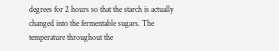degrees for 2 hours so that the starch is actually changed into the fermentable sugars. The temperature throughout the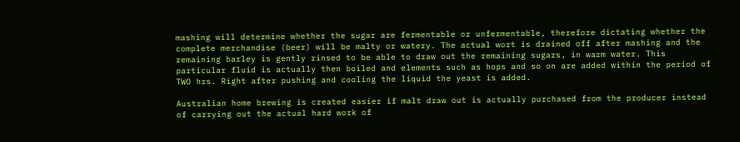mashing will determine whether the sugar are fermentable or unfermentable, therefore dictating whether the complete merchandise (beer) will be malty or watery. The actual wort is drained off after mashing and the remaining barley is gently rinsed to be able to draw out the remaining sugars, in warm water. This particular fluid is actually then boiled and elements such as hops and so on are added within the period of TWO hrs. Right after pushing and cooling the liquid the yeast is added.

Australian home brewing is created easier if malt draw out is actually purchased from the producer instead of carrying out the actual hard work of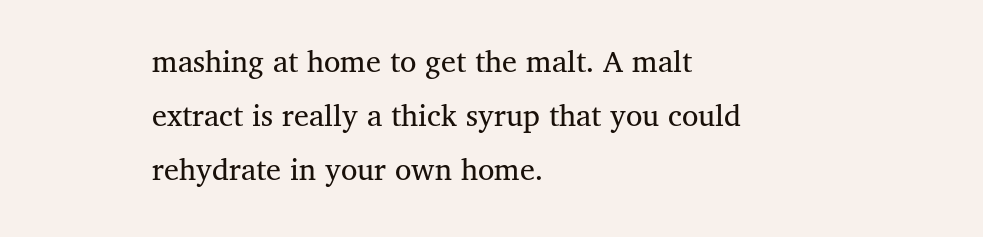mashing at home to get the malt. A malt extract is really a thick syrup that you could rehydrate in your own home.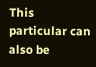This particular can also be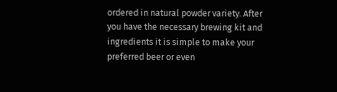ordered in natural powder variety. After you have the necessary brewing kit and ingredients it is simple to make your preferred beer or even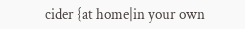cider {at home|in your own